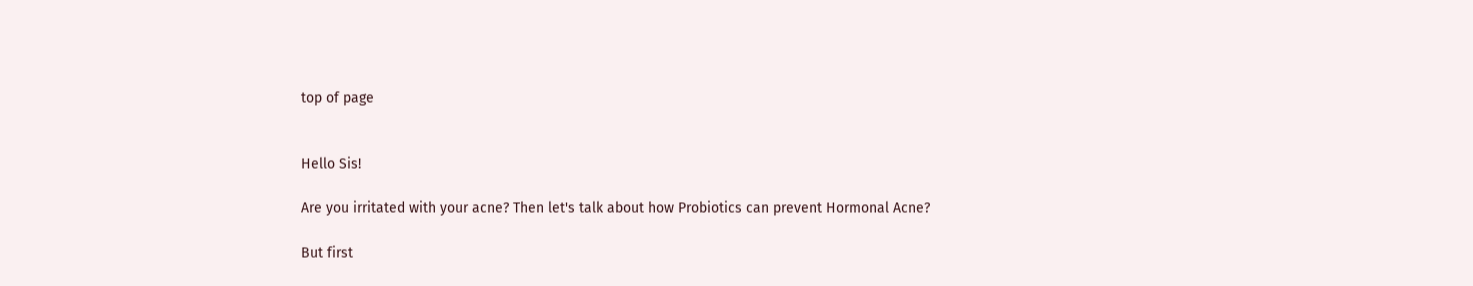top of page


Hello Sis!

Are you irritated with your acne? Then let's talk about how Probiotics can prevent Hormonal Acne?

But first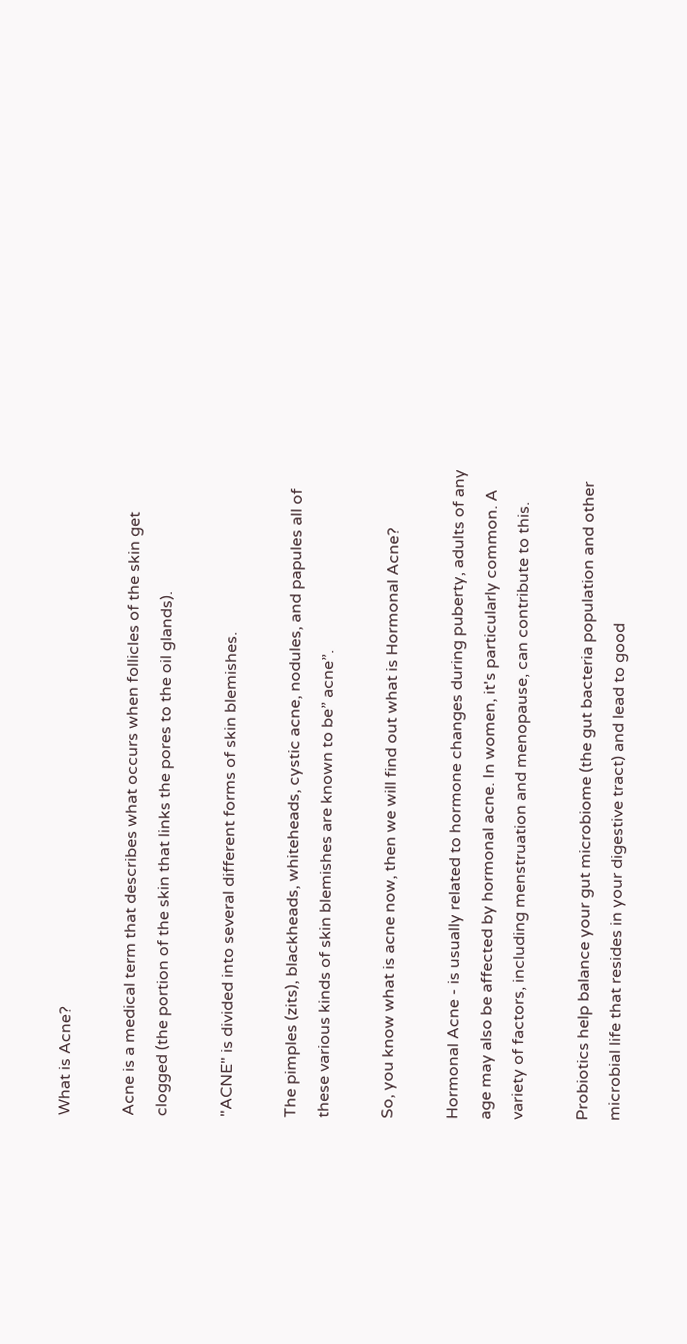What is Acne?

Acne is a medical term that describes what occurs when follicles of the skin get clogged (the portion of the skin that links the pores to the oil glands).

"ACNE" is divided into several different forms of skin blemishes.

The pimples (zits), blackheads, whiteheads, cystic acne, nodules, and papules all of these various kinds of skin blemishes are known to be” acne”.

So, you know what is acne now, then we will find out what is Hormonal Acne?

Hormonal Acne - is usually related to hormone changes during puberty, adults of any age may also be affected by hormonal acne. In women, it's particularly common. A variety of factors, including menstruation and menopause, can contribute to this.

Probiotics help balance your gut microbiome (the gut bacteria population and other microbial life that resides in your digestive tract) and lead to good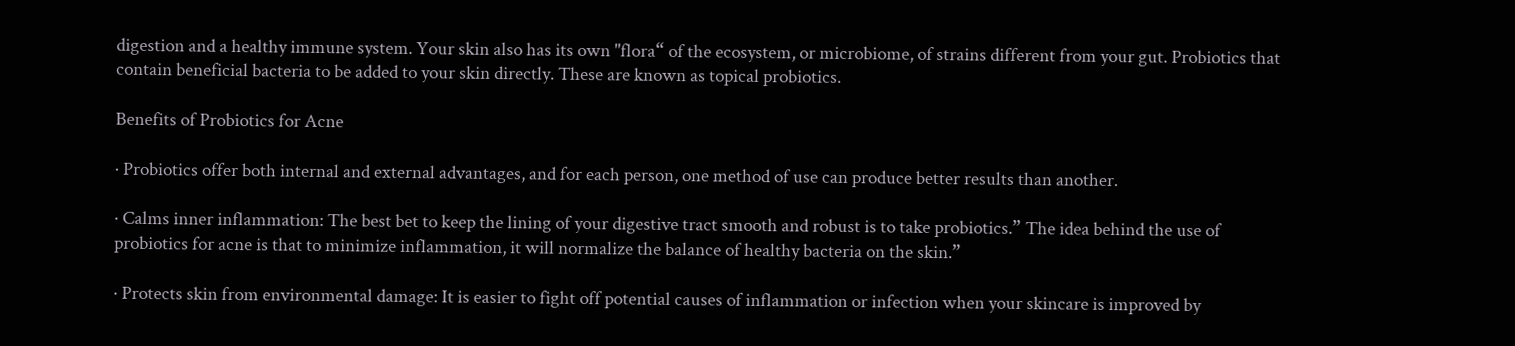digestion and a healthy immune system. Your skin also has its own "flora“ of the ecosystem, or microbiome, of strains different from your gut. Probiotics that contain beneficial bacteria to be added to your skin directly. These are known as topical probiotics.

Benefits of Probiotics for Acne

· Probiotics offer both internal and external advantages, and for each person, one method of use can produce better results than another.

· Calms inner inflammation: The best bet to keep the lining of your digestive tract smooth and robust is to take probiotics.” The idea behind the use of probiotics for acne is that to minimize inflammation, it will normalize the balance of healthy bacteria on the skin.”

· Protects skin from environmental damage: It is easier to fight off potential causes of inflammation or infection when your skincare is improved by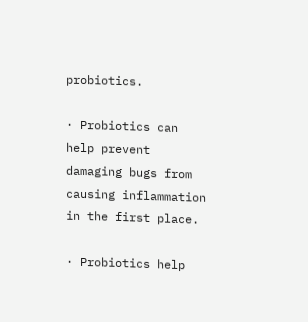probiotics.

· Probiotics can help prevent damaging bugs from causing inflammation in the first place.

· Probiotics help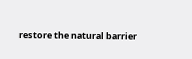restore the natural barrier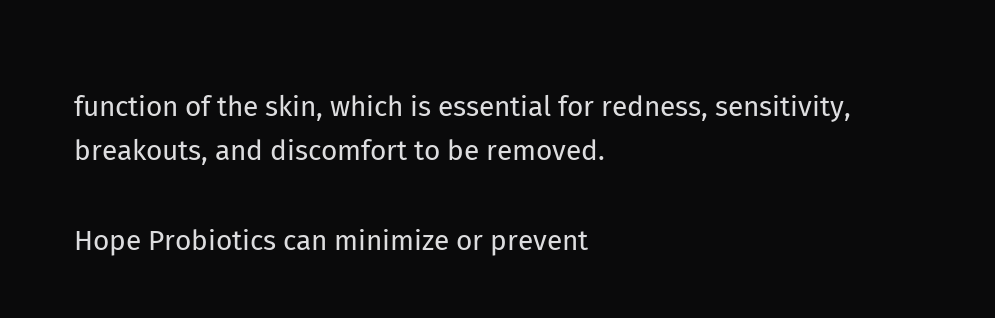function of the skin, which is essential for redness, sensitivity, breakouts, and discomfort to be removed.

Hope Probiotics can minimize or prevent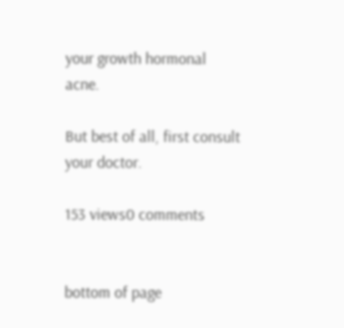your growth hormonal acne.

But best of all, first consult your doctor.

153 views0 comments


bottom of page